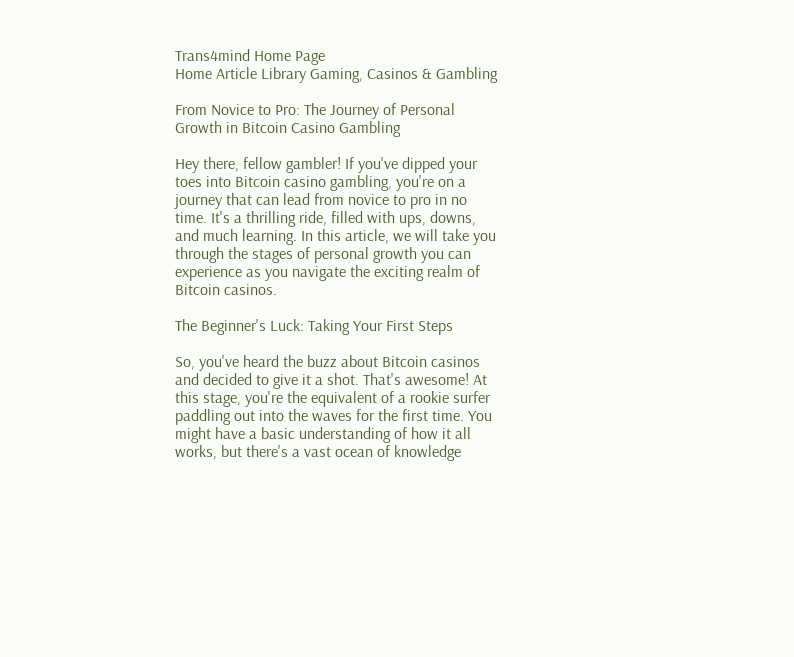Trans4mind Home Page
Home Article Library Gaming, Casinos & Gambling

From Novice to Pro: The Journey of Personal Growth in Bitcoin Casino Gambling

Hey there, fellow gambler! If you've dipped your toes into Bitcoin casino gambling, you're on a journey that can lead from novice to pro in no time. It's a thrilling ride, filled with ups, downs, and much learning. In this article, we will take you through the stages of personal growth you can experience as you navigate the exciting realm of Bitcoin casinos.

The Beginner's Luck: Taking Your First Steps

So, you've heard the buzz about Bitcoin casinos and decided to give it a shot. That's awesome! At this stage, you're the equivalent of a rookie surfer paddling out into the waves for the first time. You might have a basic understanding of how it all works, but there's a vast ocean of knowledge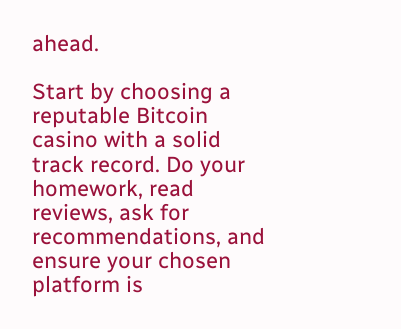ahead.

Start by choosing a reputable Bitcoin casino with a solid track record. Do your homework, read reviews, ask for recommendations, and ensure your chosen platform is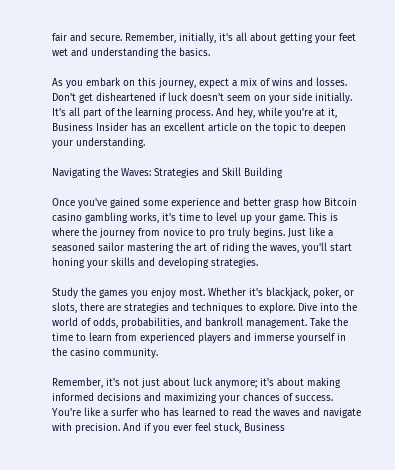fair and secure. Remember, initially, it's all about getting your feet wet and understanding the basics.

As you embark on this journey, expect a mix of wins and losses. Don't get disheartened if luck doesn't seem on your side initially. It's all part of the learning process. And hey, while you're at it, Business Insider has an excellent article on the topic to deepen your understanding.

Navigating the Waves: Strategies and Skill Building

Once you've gained some experience and better grasp how Bitcoin casino gambling works, it's time to level up your game. This is where the journey from novice to pro truly begins. Just like a seasoned sailor mastering the art of riding the waves, you'll start honing your skills and developing strategies.

Study the games you enjoy most. Whether it's blackjack, poker, or slots, there are strategies and techniques to explore. Dive into the world of odds, probabilities, and bankroll management. Take the time to learn from experienced players and immerse yourself in the casino community.

Remember, it's not just about luck anymore; it's about making informed decisions and maximizing your chances of success. You're like a surfer who has learned to read the waves and navigate with precision. And if you ever feel stuck, Business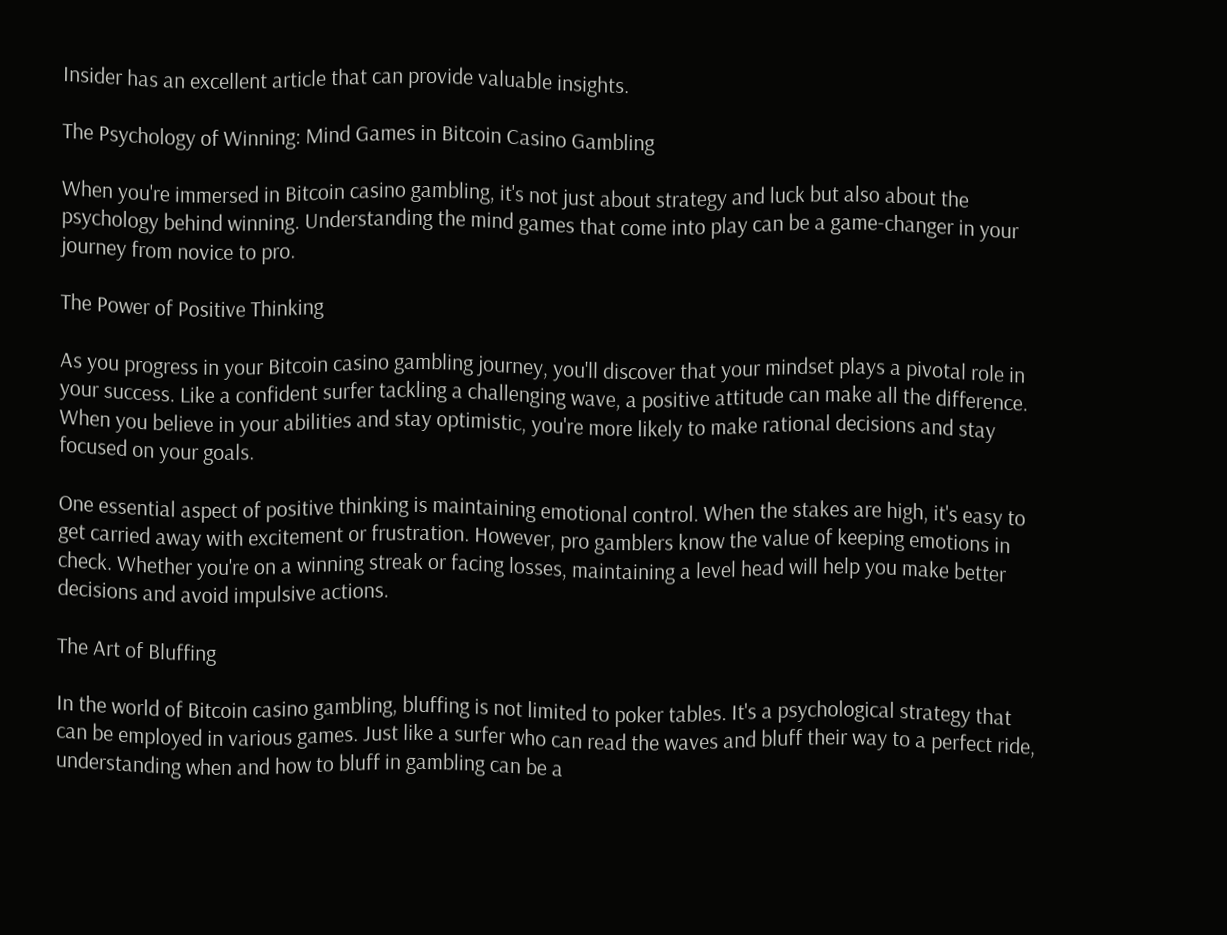Insider has an excellent article that can provide valuable insights.

The Psychology of Winning: Mind Games in Bitcoin Casino Gambling

When you're immersed in Bitcoin casino gambling, it's not just about strategy and luck but also about the psychology behind winning. Understanding the mind games that come into play can be a game-changer in your journey from novice to pro.

The Power of Positive Thinking

As you progress in your Bitcoin casino gambling journey, you'll discover that your mindset plays a pivotal role in your success. Like a confident surfer tackling a challenging wave, a positive attitude can make all the difference. When you believe in your abilities and stay optimistic, you're more likely to make rational decisions and stay focused on your goals.

One essential aspect of positive thinking is maintaining emotional control. When the stakes are high, it's easy to get carried away with excitement or frustration. However, pro gamblers know the value of keeping emotions in check. Whether you're on a winning streak or facing losses, maintaining a level head will help you make better decisions and avoid impulsive actions.

The Art of Bluffing

In the world of Bitcoin casino gambling, bluffing is not limited to poker tables. It's a psychological strategy that can be employed in various games. Just like a surfer who can read the waves and bluff their way to a perfect ride, understanding when and how to bluff in gambling can be a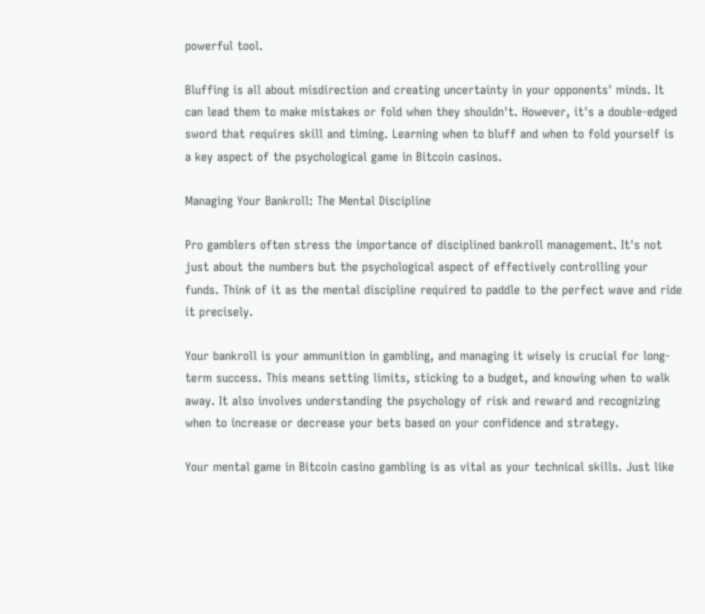powerful tool.

Bluffing is all about misdirection and creating uncertainty in your opponents' minds. It can lead them to make mistakes or fold when they shouldn't. However, it's a double-edged sword that requires skill and timing. Learning when to bluff and when to fold yourself is a key aspect of the psychological game in Bitcoin casinos.

Managing Your Bankroll: The Mental Discipline

Pro gamblers often stress the importance of disciplined bankroll management. It's not just about the numbers but the psychological aspect of effectively controlling your funds. Think of it as the mental discipline required to paddle to the perfect wave and ride it precisely.

Your bankroll is your ammunition in gambling, and managing it wisely is crucial for long-term success. This means setting limits, sticking to a budget, and knowing when to walk away. It also involves understanding the psychology of risk and reward and recognizing when to increase or decrease your bets based on your confidence and strategy.

Your mental game in Bitcoin casino gambling is as vital as your technical skills. Just like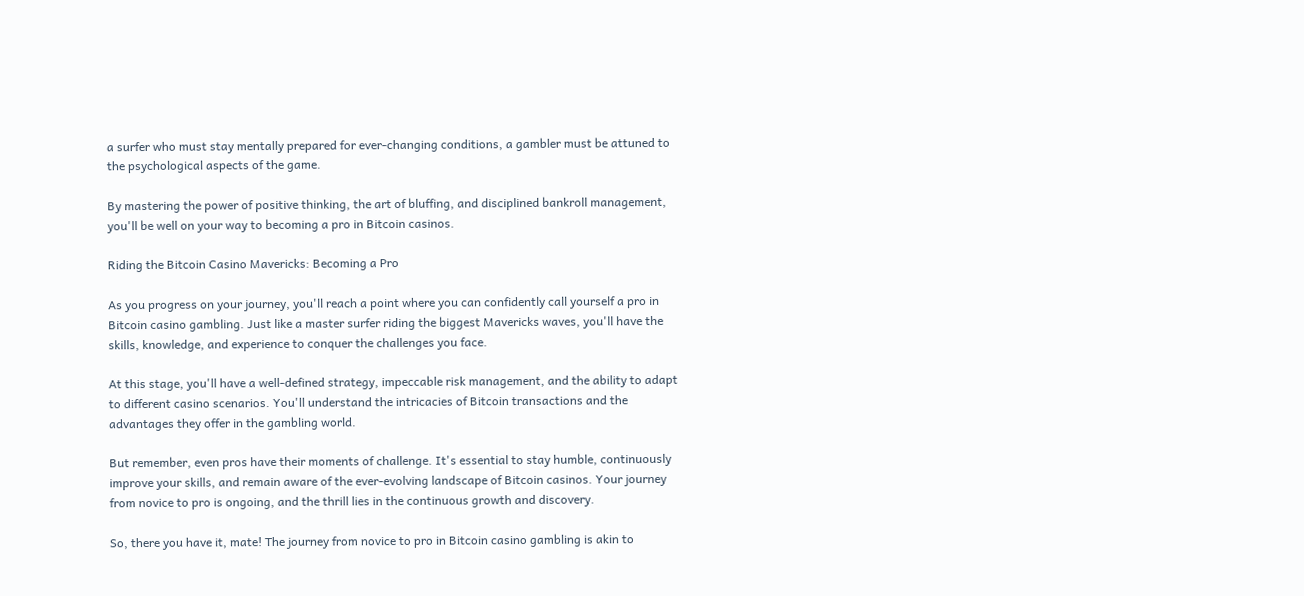a surfer who must stay mentally prepared for ever-changing conditions, a gambler must be attuned to the psychological aspects of the game.

By mastering the power of positive thinking, the art of bluffing, and disciplined bankroll management, you'll be well on your way to becoming a pro in Bitcoin casinos.

Riding the Bitcoin Casino Mavericks: Becoming a Pro

As you progress on your journey, you'll reach a point where you can confidently call yourself a pro in Bitcoin casino gambling. Just like a master surfer riding the biggest Mavericks waves, you'll have the skills, knowledge, and experience to conquer the challenges you face.

At this stage, you'll have a well-defined strategy, impeccable risk management, and the ability to adapt to different casino scenarios. You'll understand the intricacies of Bitcoin transactions and the advantages they offer in the gambling world.

But remember, even pros have their moments of challenge. It's essential to stay humble, continuously improve your skills, and remain aware of the ever-evolving landscape of Bitcoin casinos. Your journey from novice to pro is ongoing, and the thrill lies in the continuous growth and discovery.

So, there you have it, mate! The journey from novice to pro in Bitcoin casino gambling is akin to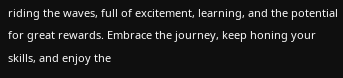riding the waves, full of excitement, learning, and the potential for great rewards. Embrace the journey, keep honing your skills, and enjoy the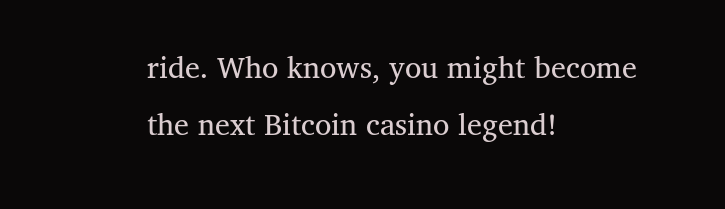ride. Who knows, you might become the next Bitcoin casino legend!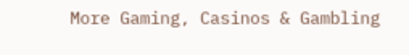More Gaming, Casinos & Gambling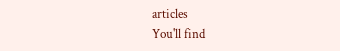articles
You'll find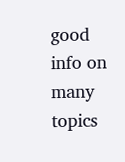good info on many topics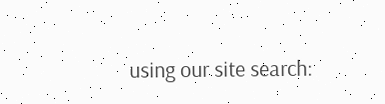using our site search: